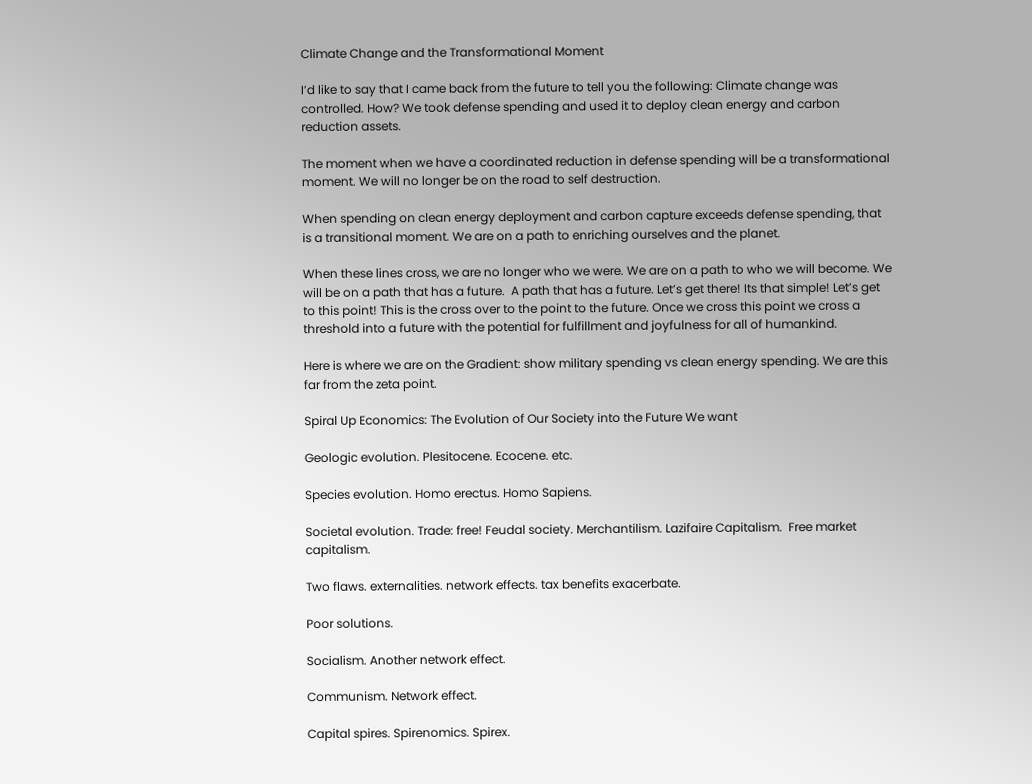Climate Change and the Transformational Moment

I’d like to say that I came back from the future to tell you the following: Climate change was controlled. How? We took defense spending and used it to deploy clean energy and carbon reduction assets.

The moment when we have a coordinated reduction in defense spending will be a transformational moment. We will no longer be on the road to self destruction.

When spending on clean energy deployment and carbon capture exceeds defense spending, that is a transitional moment. We are on a path to enriching ourselves and the planet.

When these lines cross, we are no longer who we were. We are on a path to who we will become. We will be on a path that has a future.  A path that has a future. Let’s get there! Its that simple! Let’s get to this point! This is the cross over to the point to the future. Once we cross this point we cross a threshold into a future with the potential for fulfillment and joyfulness for all of humankind.

Here is where we are on the Gradient: show military spending vs clean energy spending. We are this far from the zeta point.

Spiral Up Economics: The Evolution of Our Society into the Future We want

Geologic evolution. Plesitocene. Ecocene. etc.

Species evolution. Homo erectus. Homo Sapiens.

Societal evolution. Trade: free! Feudal society. Merchantilism. Lazifaire Capitalism.  Free market capitalism.

Two flaws. externalities. network effects. tax benefits exacerbate.

Poor solutions.

Socialism. Another network effect.

Communism. Network effect.

Capital spires. Spirenomics. Spirex.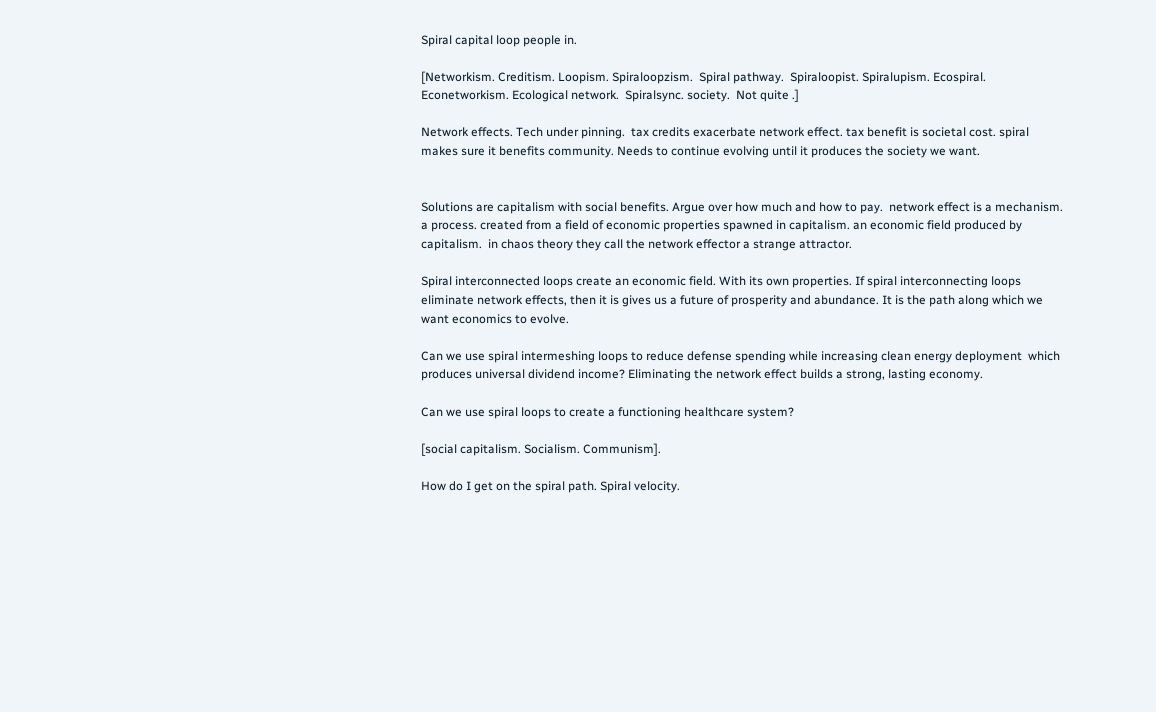Spiral capital loop people in.

[Networkism. Creditism. Loopism. Spiraloopzism.  Spiral pathway.  Spiraloopist. Spiralupism. Ecospiral. Econetworkism. Ecological network.  Spiralsync. society.  Not quite .]

Network effects. Tech under pinning.  tax credits exacerbate network effect. tax benefit is societal cost. spiral makes sure it benefits community. Needs to continue evolving until it produces the society we want.


Solutions are capitalism with social benefits. Argue over how much and how to pay.  network effect is a mechanism. a process. created from a field of economic properties spawned in capitalism. an economic field produced by capitalism.  in chaos theory they call the network effector a strange attractor.

Spiral interconnected loops create an economic field. With its own properties. If spiral interconnecting loops eliminate network effects, then it is gives us a future of prosperity and abundance. It is the path along which we want economics to evolve.

Can we use spiral intermeshing loops to reduce defense spending while increasing clean energy deployment  which produces universal dividend income? Eliminating the network effect builds a strong, lasting economy.

Can we use spiral loops to create a functioning healthcare system?

[social capitalism. Socialism. Communism].

How do I get on the spiral path. Spiral velocity.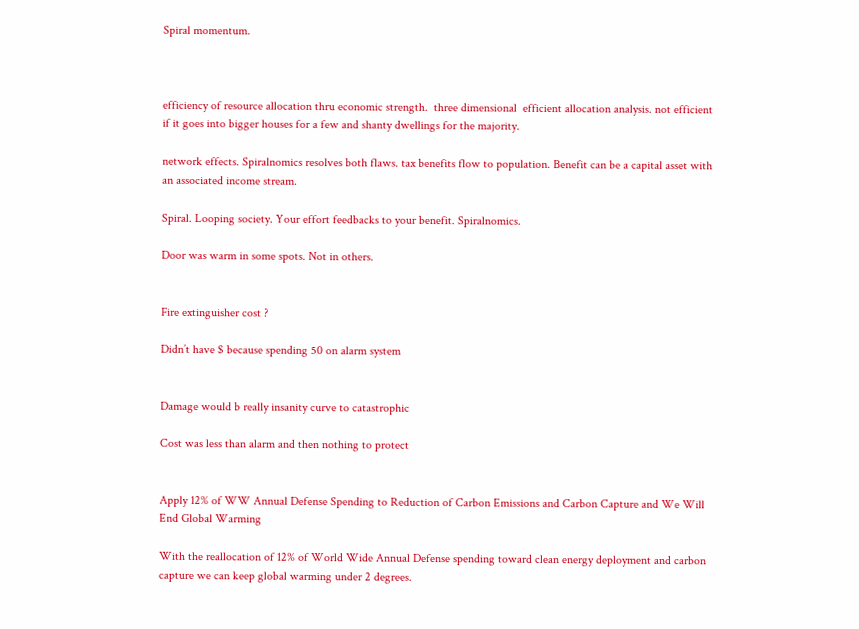Spiral momentum.



efficiency of resource allocation thru economic strength.  three dimensional  efficient allocation analysis. not efficient if it goes into bigger houses for a few and shanty dwellings for the majority.

network effects. Spiralnomics resolves both flaws. tax benefits flow to population. Benefit can be a capital asset with an associated income stream.

Spiral. Looping society. Your effort feedbacks to your benefit. Spiralnomics.

Door was warm in some spots. Not in others.


Fire extinguisher cost ?

Didn’t have $ because spending 50 on alarm system


Damage would b really insanity curve to catastrophic

Cost was less than alarm and then nothing to protect


Apply 12% of WW Annual Defense Spending to Reduction of Carbon Emissions and Carbon Capture and We Will End Global Warming

With the reallocation of 12% of World Wide Annual Defense spending toward clean energy deployment and carbon capture we can keep global warming under 2 degrees.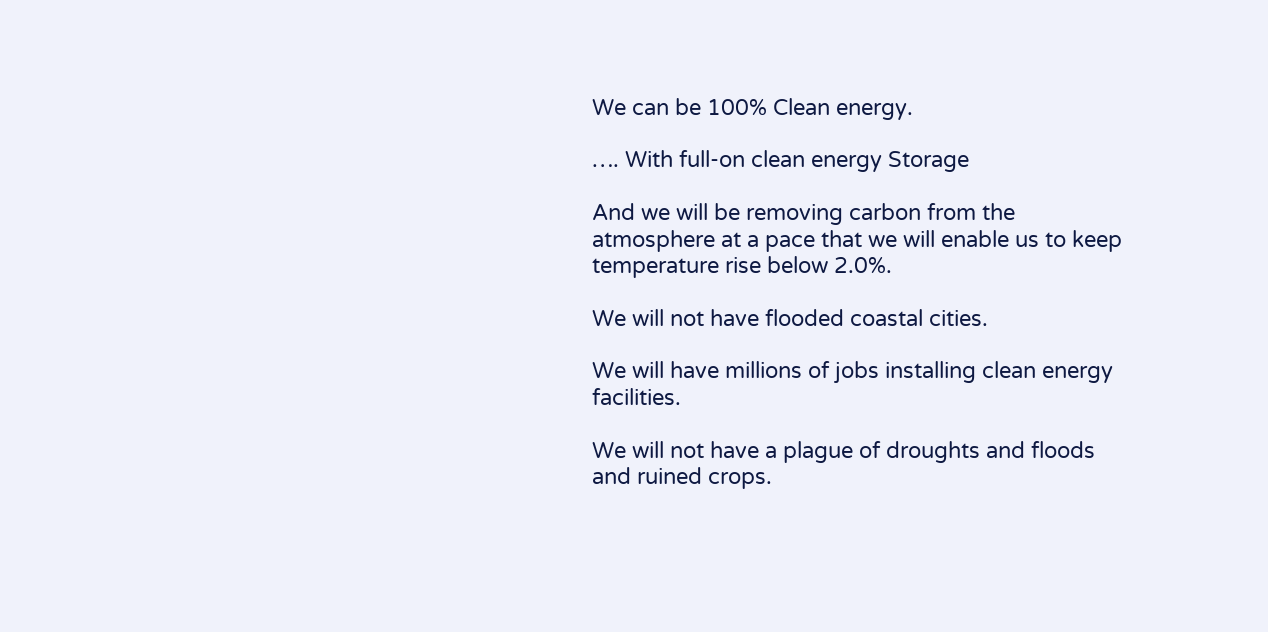We can be 100% Clean energy.

…. With full-on clean energy Storage

And we will be removing carbon from the atmosphere at a pace that we will enable us to keep temperature rise below 2.0%.

We will not have flooded coastal cities.

We will have millions of jobs installing clean energy facilities.

We will not have a plague of droughts and floods and ruined crops.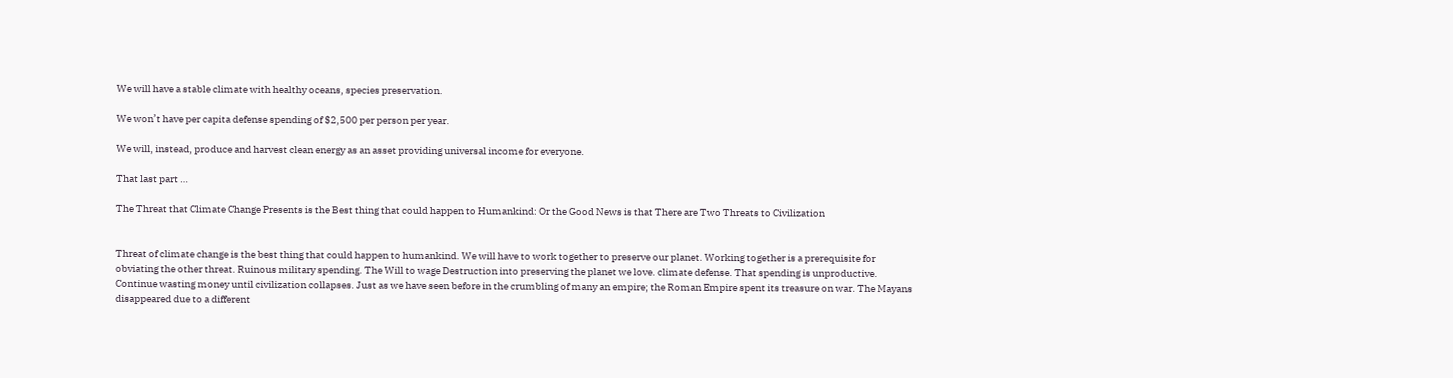We will have a stable climate with healthy oceans, species preservation.

We won’t have per capita defense spending of $2,500 per person per year.

We will, instead, produce and harvest clean energy as an asset providing universal income for everyone.

That last part …

The Threat that Climate Change Presents is the Best thing that could happen to Humankind: Or the Good News is that There are Two Threats to Civilization


Threat of climate change is the best thing that could happen to humankind. We will have to work together to preserve our planet. Working together is a prerequisite for  obviating the other threat. Ruinous military spending. The Will to wage Destruction into preserving the planet we love. climate defense. That spending is unproductive. Continue wasting money until civilization collapses. Just as we have seen before in the crumbling of many an empire; the Roman Empire spent its treasure on war. The Mayans disappeared due to a different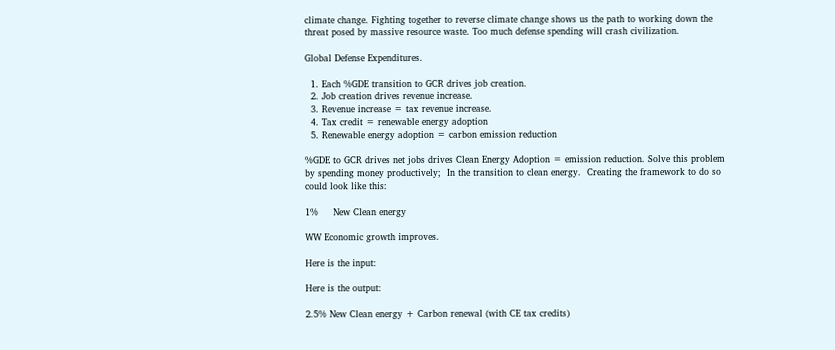climate change. Fighting together to reverse climate change shows us the path to working down the threat posed by massive resource waste. Too much defense spending will crash civilization.

Global Defense Expenditures.

  1. Each %GDE transition to GCR drives job creation.
  2. Job creation drives revenue increase.
  3. Revenue increase = tax revenue increase.
  4. Tax credit = renewable energy adoption
  5. Renewable energy adoption = carbon emission reduction

%GDE to GCR drives net jobs drives Clean Energy Adoption = emission reduction. Solve this problem by spending money productively;  In the transition to clean energy.  Creating the framework to do so could look like this:

1%     New Clean energy

WW Economic growth improves.

Here is the input:

Here is the output:

2.5% New Clean energy + Carbon renewal (with CE tax credits)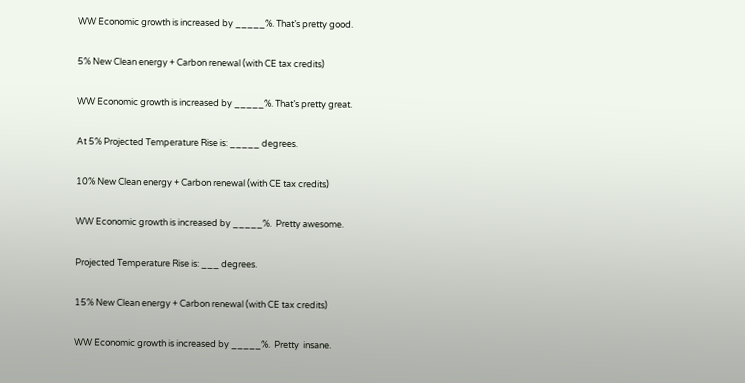WW Economic growth is increased by _____%. That’s pretty good.

5% New Clean energy + Carbon renewal (with CE tax credits)

WW Economic growth is increased by _____%. That’s pretty great.

At 5% Projected Temperature Rise is: _____ degrees.

10% New Clean energy + Carbon renewal (with CE tax credits)

WW Economic growth is increased by _____%.  Pretty awesome.

Projected Temperature Rise is: ___ degrees.

15% New Clean energy + Carbon renewal (with CE tax credits)

WW Economic growth is increased by _____%.  Pretty  insane.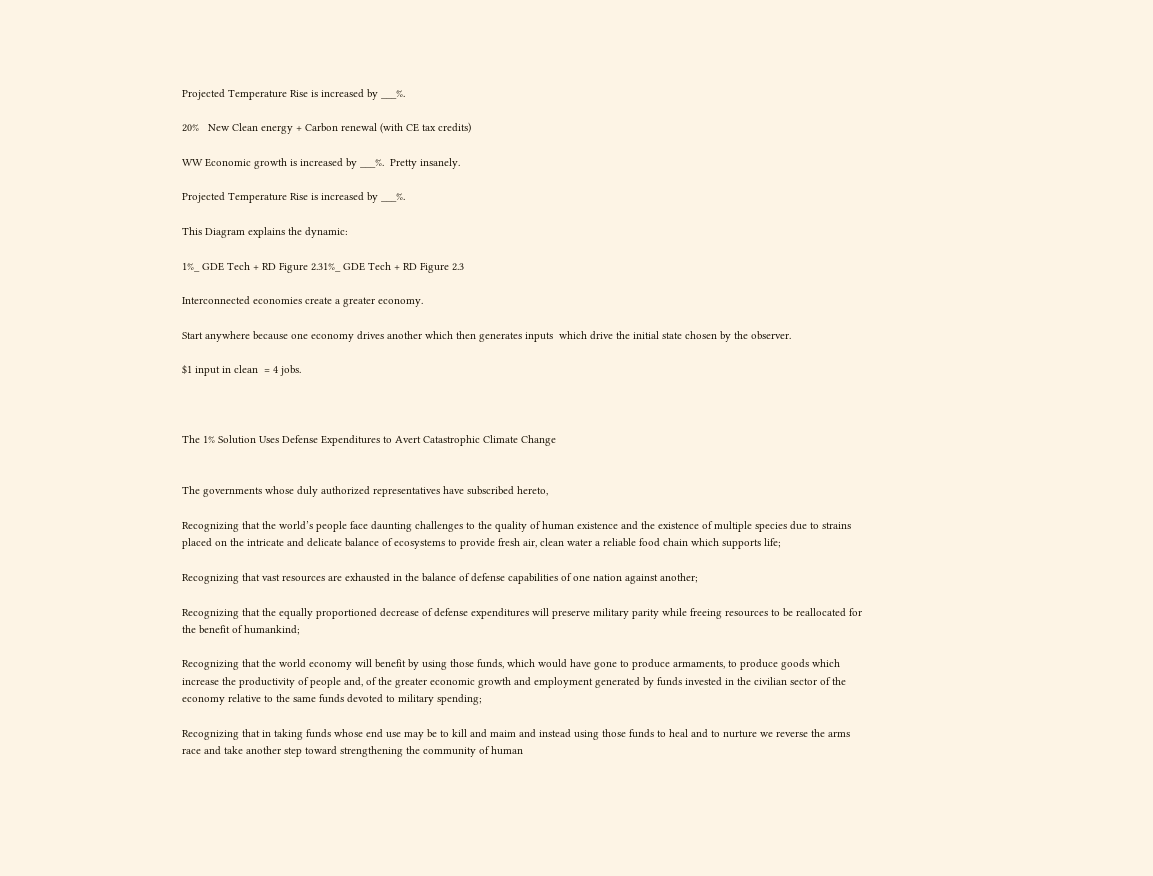Projected Temperature Rise is increased by ___%.

20%   New Clean energy + Carbon renewal (with CE tax credits)

WW Economic growth is increased by ___%.  Pretty insanely.

Projected Temperature Rise is increased by ___%.

This Diagram explains the dynamic:

1%_ GDE Tech + RD Figure 2.31%_ GDE Tech + RD Figure 2.3

Interconnected economies create a greater economy.

Start anywhere because one economy drives another which then generates inputs  which drive the initial state chosen by the observer.

$1 input in clean  = 4 jobs.



The 1% Solution Uses Defense Expenditures to Avert Catastrophic Climate Change


The governments whose duly authorized representatives have subscribed hereto,

Recognizing that the world’s people face daunting challenges to the quality of human existence and the existence of multiple species due to strains placed on the intricate and delicate balance of ecosystems to provide fresh air, clean water a reliable food chain which supports life;

Recognizing that vast resources are exhausted in the balance of defense capabilities of one nation against another;

Recognizing that the equally proportioned decrease of defense expenditures will preserve military parity while freeing resources to be reallocated for the benefit of humankind;

Recognizing that the world economy will benefit by using those funds, which would have gone to produce armaments, to produce goods which increase the productivity of people and, of the greater economic growth and employment generated by funds invested in the civilian sector of the economy relative to the same funds devoted to military spending;

Recognizing that in taking funds whose end use may be to kill and maim and instead using those funds to heal and to nurture we reverse the arms race and take another step toward strengthening the community of human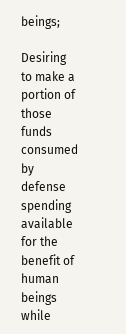beings;

Desiring to make a portion of those funds consumed by defense spending available for the benefit of human beings while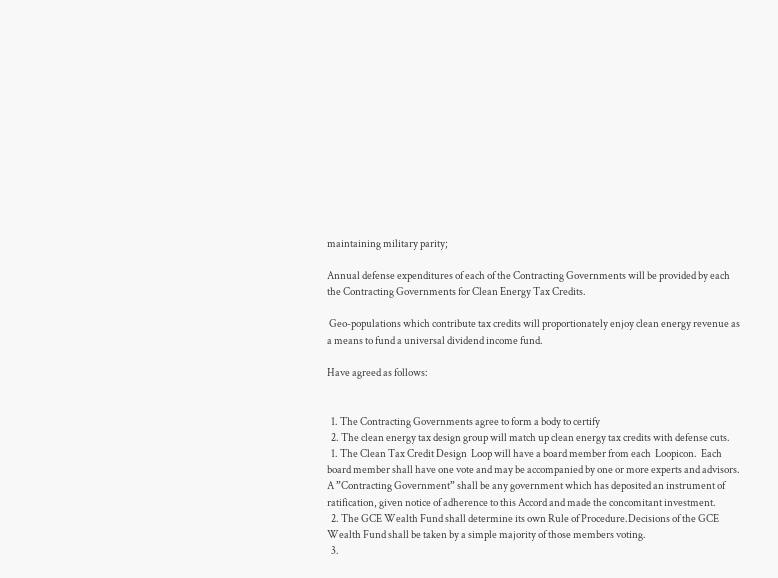maintaining military parity;

Annual defense expenditures of each of the Contracting Governments will be provided by each the Contracting Governments for Clean Energy Tax Credits.

 Geo-populations which contribute tax credits will proportionately enjoy clean energy revenue as a means to fund a universal dividend income fund.

Have agreed as follows:


  1. The Contracting Governments agree to form a body to certify
  2. The clean energy tax design group will match up clean energy tax credits with defense cuts.
  1. The Clean Tax Credit Design  Loop will have a board member from each  Loopicon.  Each board member shall have one vote and may be accompanied by one or more experts and advisors.  A ”Contracting Government” shall be any government which has deposited an instrument of ratification, given notice of adherence to this Accord and made the concomitant investment.
  2. The GCE Wealth Fund shall determine its own Rule of Procedure.Decisions of the GCE Wealth Fund shall be taken by a simple majority of those members voting.
  3.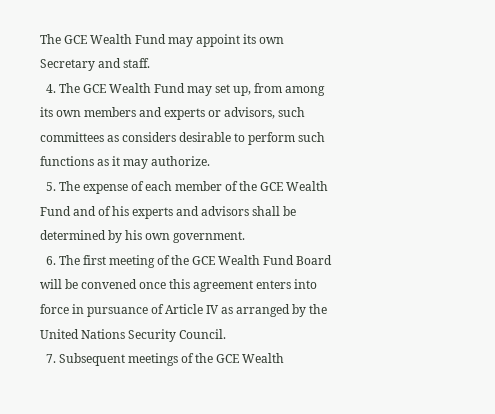The GCE Wealth Fund may appoint its own Secretary and staff.
  4. The GCE Wealth Fund may set up, from among its own members and experts or advisors, such committees as considers desirable to perform such functions as it may authorize.
  5. The expense of each member of the GCE Wealth Fund and of his experts and advisors shall be determined by his own government.
  6. The first meeting of the GCE Wealth Fund Board will be convened once this agreement enters into force in pursuance of Article IV as arranged by the United Nations Security Council.
  7. Subsequent meetings of the GCE Wealth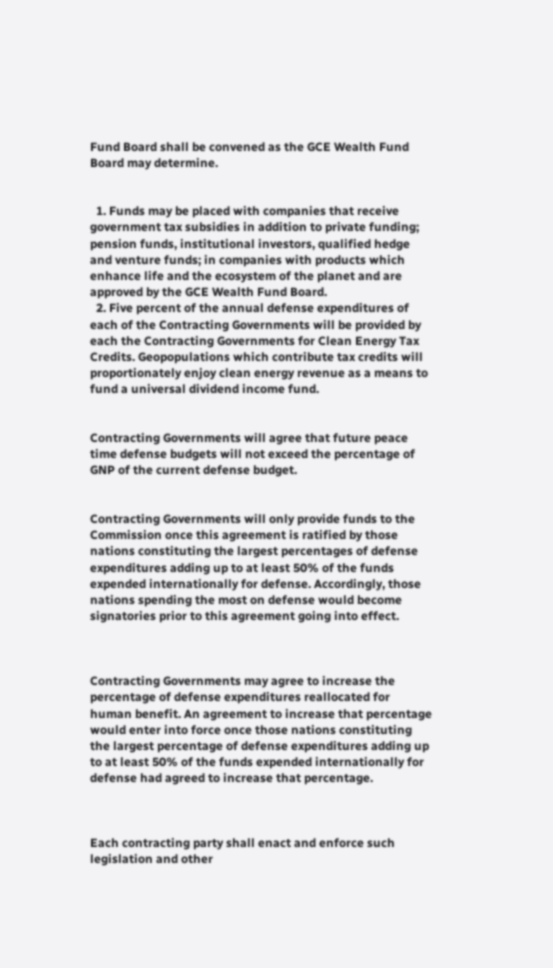Fund Board shall be convened as the GCE Wealth Fund Board may determine.


  1. Funds may be placed with companies that receive government tax subsidies in addition to private funding; pension funds, institutional investors, qualified hedge and venture funds; in companies with products which enhance life and the ecosystem of the planet and are approved by the GCE Wealth Fund Board.
  2. Five percent of the annual defense expenditures of each of the Contracting Governments will be provided by each the Contracting Governments for Clean Energy Tax Credits. Geopopulations which contribute tax credits will proportionately enjoy clean energy revenue as a means to fund a universal dividend income fund.


Contracting Governments will agree that future peace time defense budgets will not exceed the percentage of GNP of the current defense budget.


Contracting Governments will only provide funds to the Commission once this agreement is ratified by those nations constituting the largest percentages of defense expenditures adding up to at least 50% of the funds expended internationally for defense. Accordingly, those nations spending the most on defense would become signatories prior to this agreement going into effect.



Contracting Governments may agree to increase the percentage of defense expenditures reallocated for human benefit. An agreement to increase that percentage would enter into force once those nations constituting the largest percentage of defense expenditures adding up to at least 50% of the funds expended internationally for defense had agreed to increase that percentage.



Each contracting party shall enact and enforce such legislation and other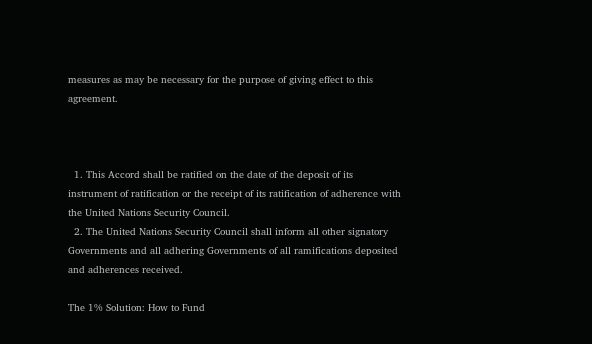measures as may be necessary for the purpose of giving effect to this agreement.



  1. This Accord shall be ratified on the date of the deposit of its instrument of ratification or the receipt of its ratification of adherence with the United Nations Security Council.
  2. The United Nations Security Council shall inform all other signatory Governments and all adhering Governments of all ramifications deposited and adherences received.

The 1% Solution: How to Fund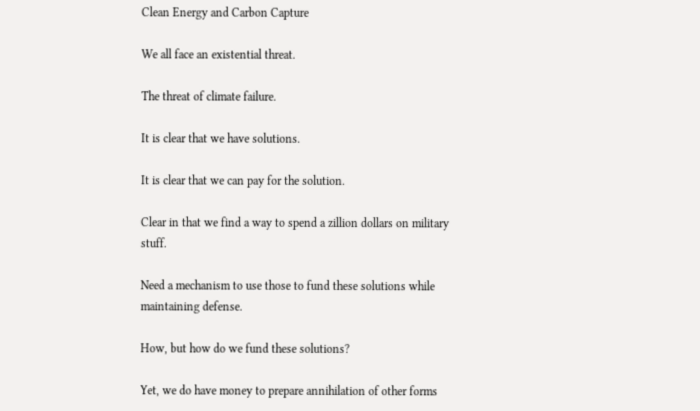Clean Energy and Carbon Capture

We all face an existential threat.

The threat of climate failure.

It is clear that we have solutions.

It is clear that we can pay for the solution.

Clear in that we find a way to spend a zillion dollars on military stuff.

Need a mechanism to use those to fund these solutions while maintaining defense.

How, but how do we fund these solutions?

Yet, we do have money to prepare annihilation of other forms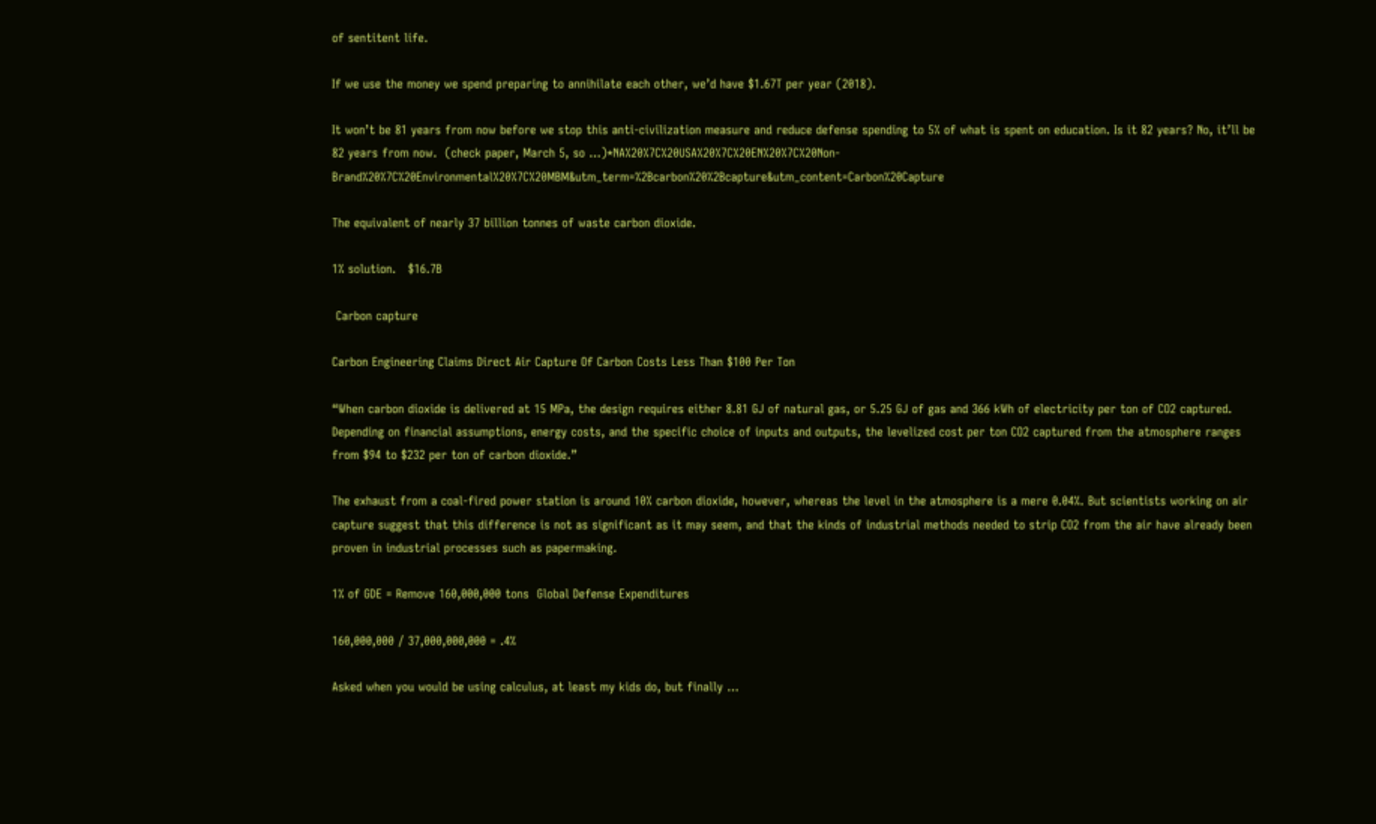of sentitent life.

If we use the money we spend preparing to annihilate each other, we’d have $1.67T per year (2018).

It won’t be 81 years from now before we stop this anti-civilization measure and reduce defense spending to 5% of what is spent on education. Is it 82 years? No, it’ll be 82 years from now.  (check paper, March 5, so …)*NA%20%7C%20USA%20%7C%20EN%20%7C%20Non-Brand%20%7C%20Environmental%20%7C%20MBM&utm_term=%2Bcarbon%20%2Bcapture&utm_content=Carbon%20Capture

The equivalent of nearly 37 billion tonnes of waste carbon dioxide.

1% solution.   $16.7B

 Carbon capture

Carbon Engineering Claims Direct Air Capture Of Carbon Costs Less Than $100 Per Ton

“When carbon dioxide is delivered at 15 MPa, the design requires either 8.81 GJ of natural gas, or 5.25 GJ of gas and 366 kWh of electricity per ton of CO2 captured. Depending on financial assumptions, energy costs, and the specific choice of inputs and outputs, the levelized cost per ton CO2 captured from the atmosphere ranges from $94 to $232 per ton of carbon dioxide.”

The exhaust from a coal-fired power station is around 10% carbon dioxide, however, whereas the level in the atmosphere is a mere 0.04%. But scientists working on air capture suggest that this difference is not as significant as it may seem, and that the kinds of industrial methods needed to strip CO2 from the air have already been proven in industrial processes such as papermaking.

1% of GDE = Remove 160,000,000 tons  Global Defense Expenditures

160,000,000 / 37,000,000,000 = .4%

Asked when you would be using calculus, at least my kids do, but finally …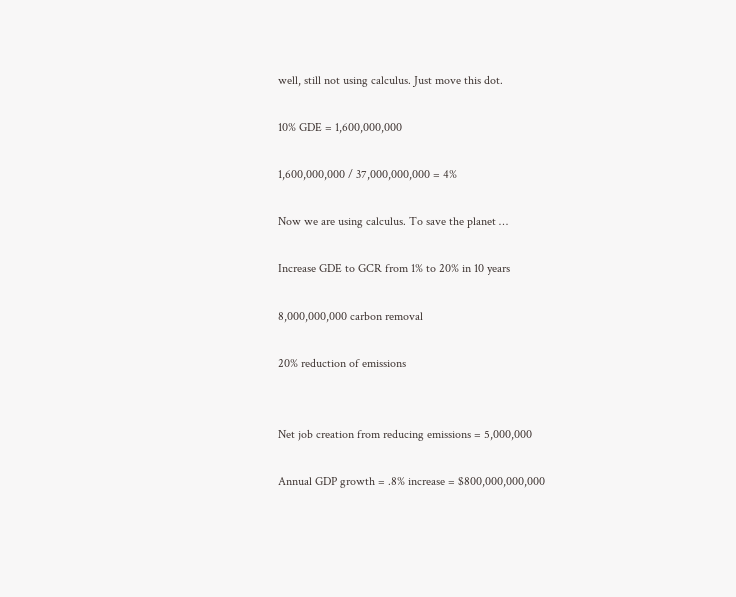well, still not using calculus. Just move this dot.

10% GDE = 1,600,000,000

1,600,000,000 / 37,000,000,000 = 4%

Now we are using calculus. To save the planet …

Increase GDE to GCR from 1% to 20% in 10 years

8,000,000,000 carbon removal

20% reduction of emissions


Net job creation from reducing emissions = 5,000,000

Annual GDP growth = .8% increase = $800,000,000,000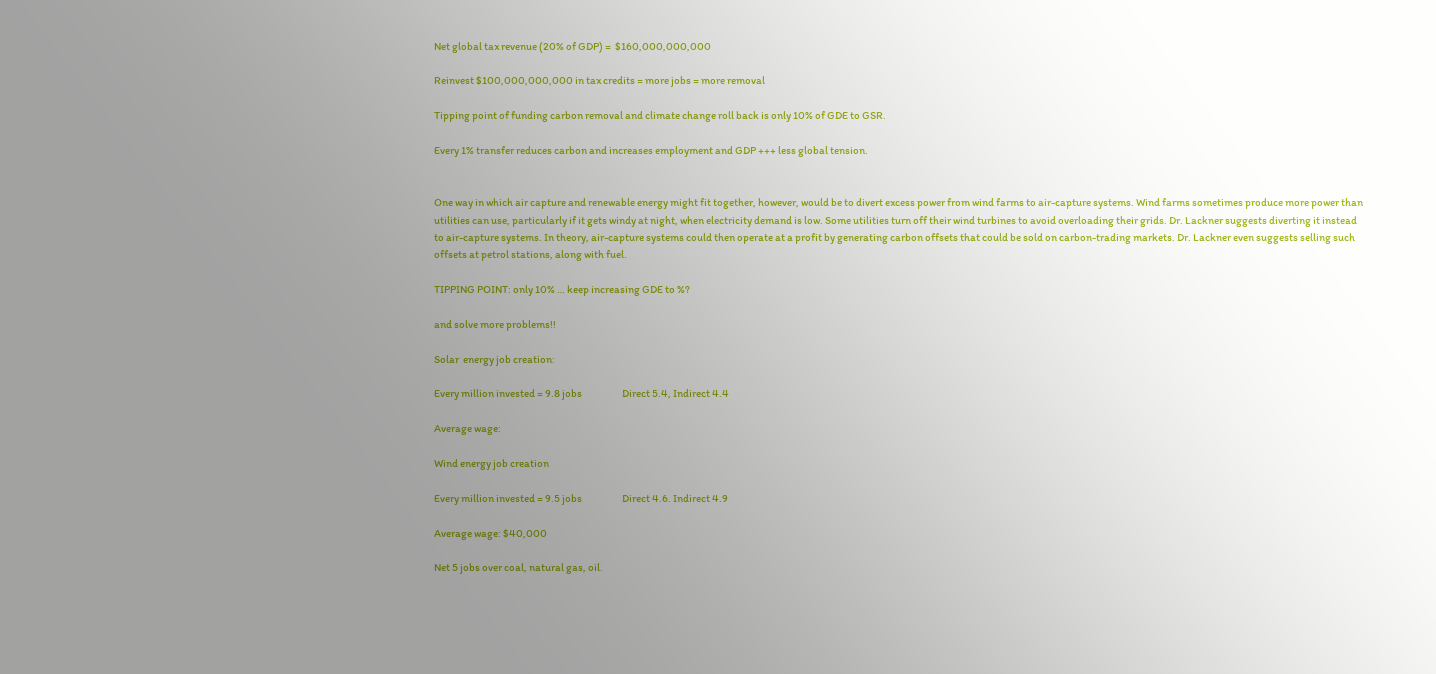Net global tax revenue (20% of GDP) =  $160,000,000,000

Reinvest $100,000,000,000 in tax credits = more jobs = more removal

Tipping point of funding carbon removal and climate change roll back is only 10% of GDE to GSR.

Every 1% transfer reduces carbon and increases employment and GDP +++ less global tension.


One way in which air capture and renewable energy might fit together, however, would be to divert excess power from wind farms to air-capture systems. Wind farms sometimes produce more power than utilities can use, particularly if it gets windy at night, when electricity demand is low. Some utilities turn off their wind turbines to avoid overloading their grids. Dr. Lackner suggests diverting it instead to air-capture systems. In theory, air-capture systems could then operate at a profit by generating carbon offsets that could be sold on carbon-trading markets. Dr. Lackner even suggests selling such offsets at petrol stations, along with fuel.

TIPPING POINT: only 10% … keep increasing GDE to %?

and solve more problems!!

Solar  energy job creation:

Every million invested = 9.8 jobs                    Direct 5.4, Indirect 4.4

Average wage:

Wind energy job creation

Every million invested = 9.5 jobs                    Direct 4.6. Indirect 4.9

Average wage: $40,000

Net 5 jobs over coal, natural gas, oil.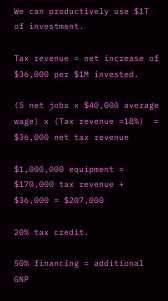We can productively use $1T of investment.

Tax revenue = net increase of $36,000 per $1M invested.

(5 net jobs x $40,000 average wage) x (Tax revenue =18%)  = $36,000 net tax revenue

$1,000,000 equipment = $170,000 tax revenue + $36,000 = $207,000

20% tax credit.

50% financing = additional GNP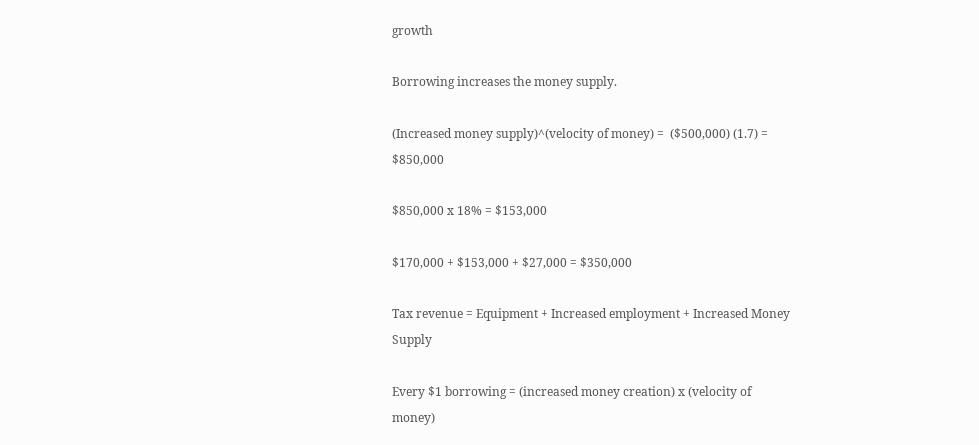growth

Borrowing increases the money supply.

(Increased money supply)^(velocity of money) =  ($500,000) (1.7) = $850,000

$850,000 x 18% = $153,000

$170,000 + $153,000 + $27,000 = $350,000

Tax revenue = Equipment + Increased employment + Increased Money Supply

Every $1 borrowing = (increased money creation) x (velocity of money)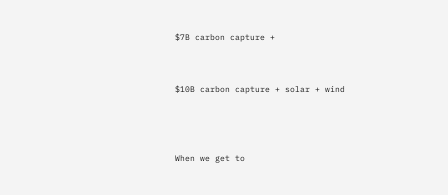$7B carbon capture +


$10B carbon capture + solar + wind



When we get to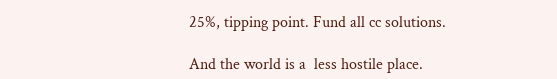25%, tipping point. Fund all cc solutions.

And the world is a  less hostile place.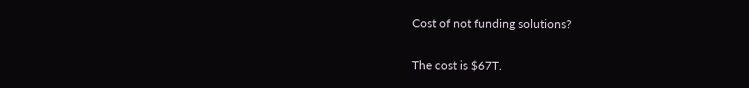Cost of not funding solutions?

The cost is $67T.